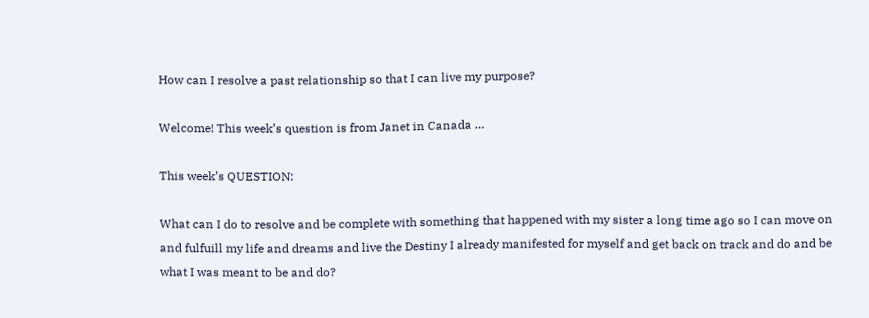How can I resolve a past relationship so that I can live my purpose?

Welcome! This week’s question is from Janet in Canada …

This week’s QUESTION:

What can I do to resolve and be complete with something that happened with my sister a long time ago so I can move on and fulfuill my life and dreams and live the Destiny I already manifested for myself and get back on track and do and be what I was meant to be and do?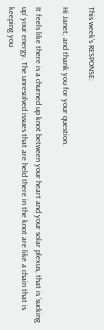This week’s RESPONSE:

Hi Janet, and thank you for your question.

It feels like there is a churned up knot between your heart and your solar plexus, that is ‘sucking up’ your energy. The unresolved issues that are held there in the knot are like a chain that is keeping you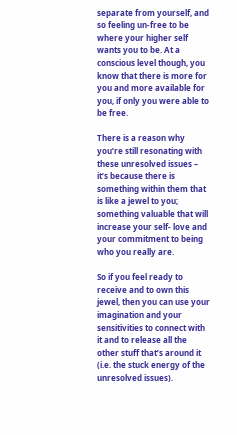separate from yourself, and so feeling un-free to be where your higher self wants you to be. At a conscious level though, you know that there is more for you and more available for you, if only you were able to be free.

There is a reason why you’re still resonating with these unresolved issues – it’s because there is something within them that is like a jewel to you; something valuable that will increase your self- love and your commitment to being who you really are.

So if you feel ready to receive and to own this jewel, then you can use your imagination and your sensitivities to connect with it and to release all the other stuff that’s around it (i.e. the stuck energy of the unresolved issues).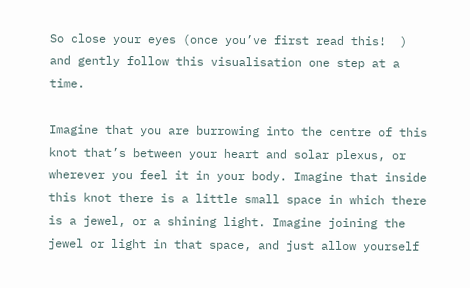So close your eyes (once you’ve first read this!  ) and gently follow this visualisation one step at a time.

Imagine that you are burrowing into the centre of this knot that’s between your heart and solar plexus, or wherever you feel it in your body. Imagine that inside this knot there is a little small space in which there is a jewel, or a shining light. Imagine joining the jewel or light in that space, and just allow yourself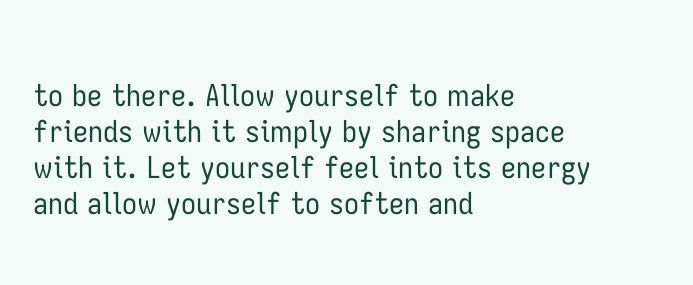to be there. Allow yourself to make friends with it simply by sharing space with it. Let yourself feel into its energy and allow yourself to soften and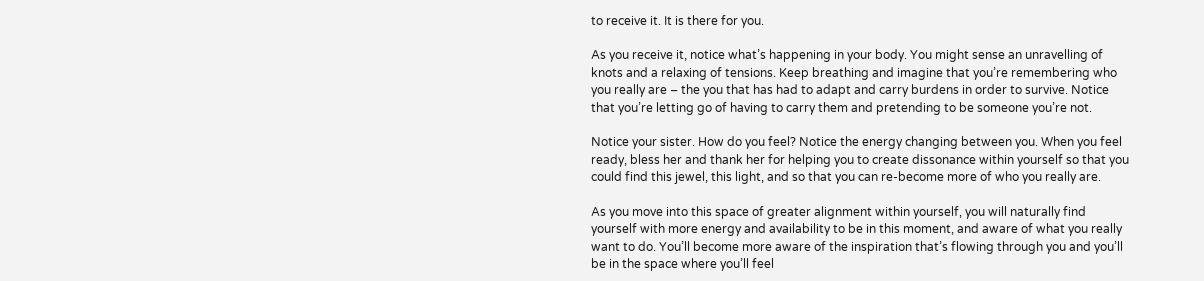to receive it. It is there for you.

As you receive it, notice what’s happening in your body. You might sense an unravelling of knots and a relaxing of tensions. Keep breathing and imagine that you’re remembering who you really are – the you that has had to adapt and carry burdens in order to survive. Notice that you’re letting go of having to carry them and pretending to be someone you’re not.

Notice your sister. How do you feel? Notice the energy changing between you. When you feel ready, bless her and thank her for helping you to create dissonance within yourself so that you could find this jewel, this light, and so that you can re-become more of who you really are.

As you move into this space of greater alignment within yourself, you will naturally find yourself with more energy and availability to be in this moment, and aware of what you really want to do. You’ll become more aware of the inspiration that’s flowing through you and you’ll be in the space where you’ll feel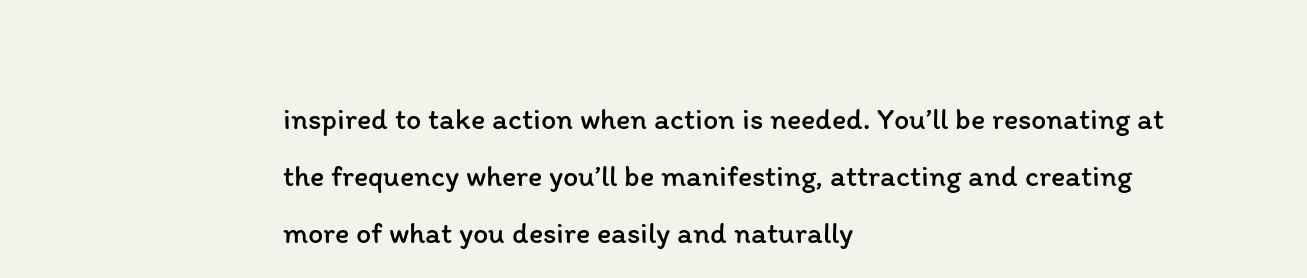inspired to take action when action is needed. You’ll be resonating at the frequency where you’ll be manifesting, attracting and creating more of what you desire easily and naturally